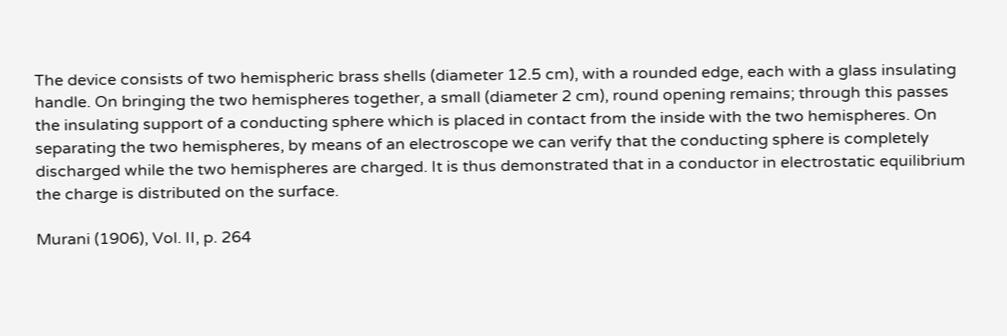The device consists of two hemispheric brass shells (diameter 12.5 cm), with a rounded edge, each with a glass insulating handle. On bringing the two hemispheres together, a small (diameter 2 cm), round opening remains; through this passes the insulating support of a conducting sphere which is placed in contact from the inside with the two hemispheres. On separating the two hemispheres, by means of an electroscope we can verify that the conducting sphere is completely discharged while the two hemispheres are charged. It is thus demonstrated that in a conductor in electrostatic equilibrium the charge is distributed on the surface.

Murani (1906), Vol. II, p. 264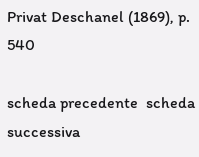Privat Deschanel (1869), p. 540

scheda precedente  scheda successiva